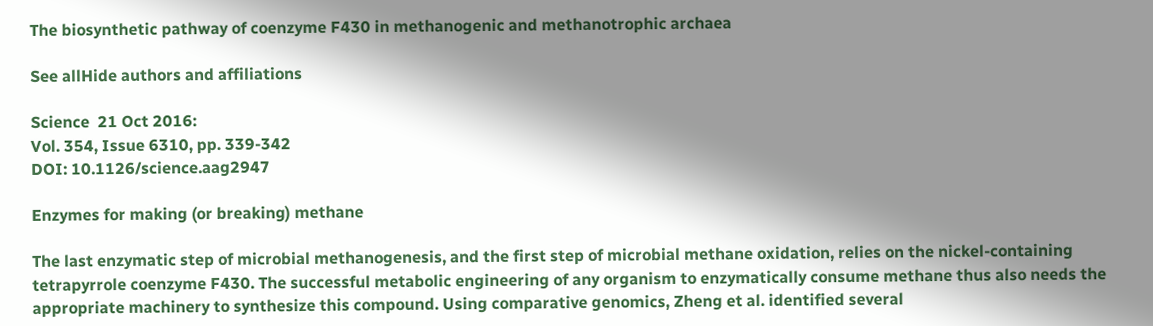The biosynthetic pathway of coenzyme F430 in methanogenic and methanotrophic archaea

See allHide authors and affiliations

Science  21 Oct 2016:
Vol. 354, Issue 6310, pp. 339-342
DOI: 10.1126/science.aag2947

Enzymes for making (or breaking) methane

The last enzymatic step of microbial methanogenesis, and the first step of microbial methane oxidation, relies on the nickel-containing tetrapyrrole coenzyme F430. The successful metabolic engineering of any organism to enzymatically consume methane thus also needs the appropriate machinery to synthesize this compound. Using comparative genomics, Zheng et al. identified several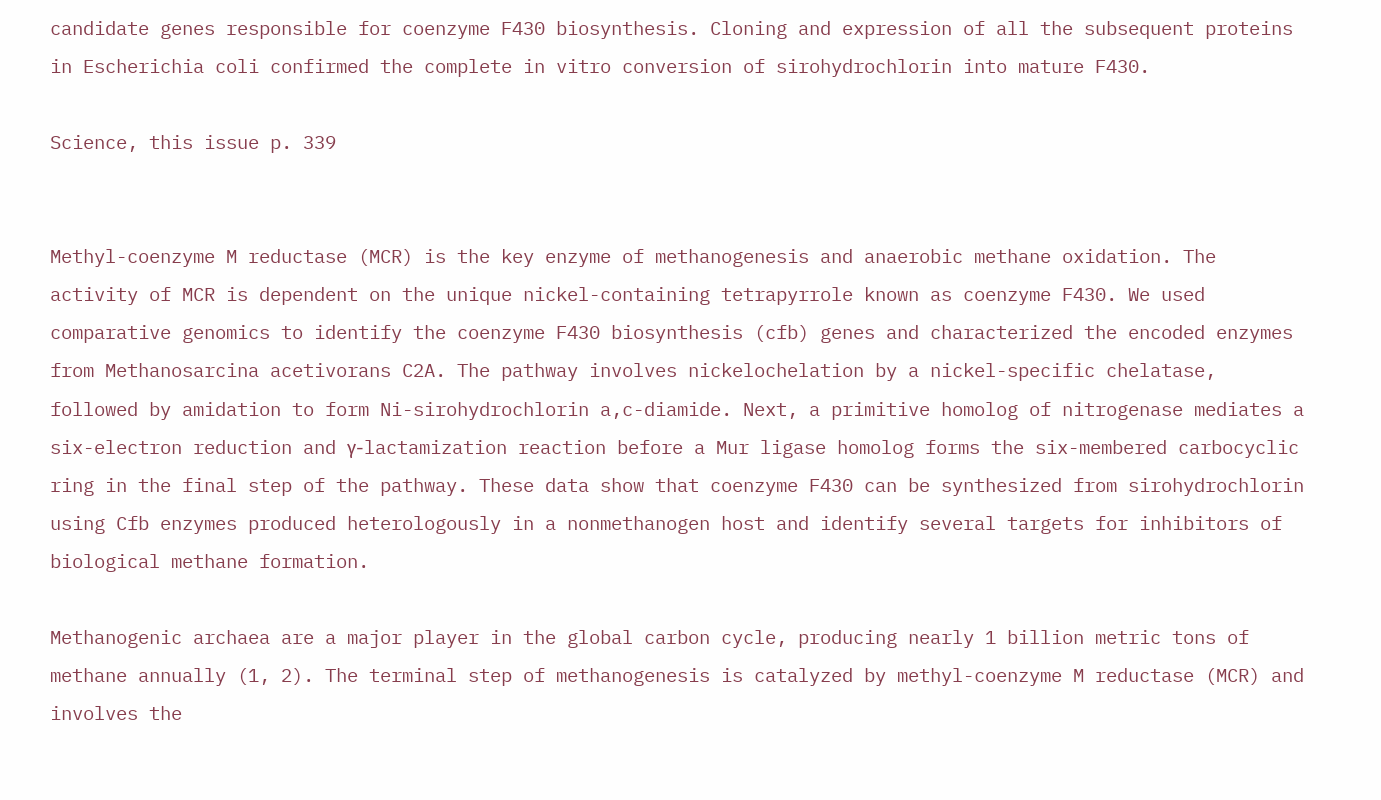candidate genes responsible for coenzyme F430 biosynthesis. Cloning and expression of all the subsequent proteins in Escherichia coli confirmed the complete in vitro conversion of sirohydrochlorin into mature F430.

Science, this issue p. 339


Methyl-coenzyme M reductase (MCR) is the key enzyme of methanogenesis and anaerobic methane oxidation. The activity of MCR is dependent on the unique nickel-containing tetrapyrrole known as coenzyme F430. We used comparative genomics to identify the coenzyme F430 biosynthesis (cfb) genes and characterized the encoded enzymes from Methanosarcina acetivorans C2A. The pathway involves nickelochelation by a nickel-specific chelatase, followed by amidation to form Ni-sirohydrochlorin a,c-diamide. Next, a primitive homolog of nitrogenase mediates a six-electron reduction and γ-lactamization reaction before a Mur ligase homolog forms the six-membered carbocyclic ring in the final step of the pathway. These data show that coenzyme F430 can be synthesized from sirohydrochlorin using Cfb enzymes produced heterologously in a nonmethanogen host and identify several targets for inhibitors of biological methane formation.

Methanogenic archaea are a major player in the global carbon cycle, producing nearly 1 billion metric tons of methane annually (1, 2). The terminal step of methanogenesis is catalyzed by methyl-coenzyme M reductase (MCR) and involves the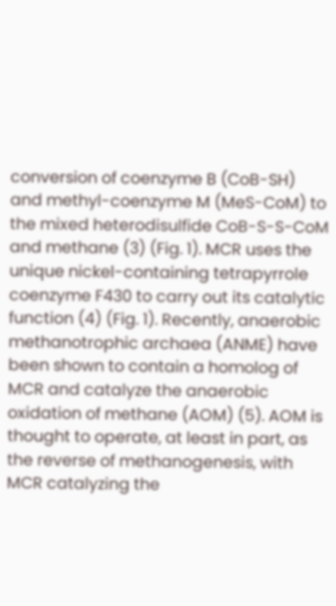conversion of coenzyme B (CoB-SH) and methyl-coenzyme M (MeS-CoM) to the mixed heterodisulfide CoB-S-S-CoM and methane (3) (Fig. 1). MCR uses the unique nickel-containing tetrapyrrole coenzyme F430 to carry out its catalytic function (4) (Fig. 1). Recently, anaerobic methanotrophic archaea (ANME) have been shown to contain a homolog of MCR and catalyze the anaerobic oxidation of methane (AOM) (5). AOM is thought to operate, at least in part, as the reverse of methanogenesis, with MCR catalyzing the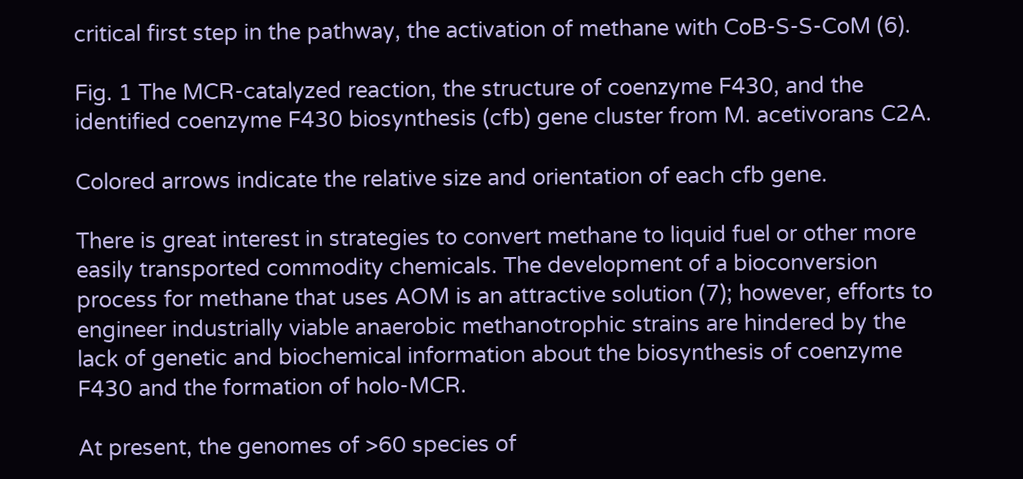critical first step in the pathway, the activation of methane with CoB-S-S-CoM (6).

Fig. 1 The MCR-catalyzed reaction, the structure of coenzyme F430, and the identified coenzyme F430 biosynthesis (cfb) gene cluster from M. acetivorans C2A.

Colored arrows indicate the relative size and orientation of each cfb gene.

There is great interest in strategies to convert methane to liquid fuel or other more easily transported commodity chemicals. The development of a bioconversion process for methane that uses AOM is an attractive solution (7); however, efforts to engineer industrially viable anaerobic methanotrophic strains are hindered by the lack of genetic and biochemical information about the biosynthesis of coenzyme F430 and the formation of holo-MCR.

At present, the genomes of >60 species of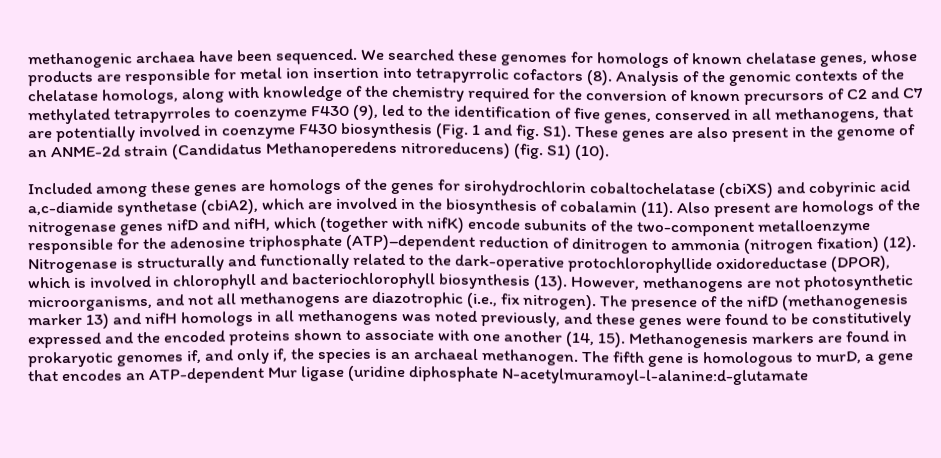methanogenic archaea have been sequenced. We searched these genomes for homologs of known chelatase genes, whose products are responsible for metal ion insertion into tetrapyrrolic cofactors (8). Analysis of the genomic contexts of the chelatase homologs, along with knowledge of the chemistry required for the conversion of known precursors of C2 and C7 methylated tetrapyrroles to coenzyme F430 (9), led to the identification of five genes, conserved in all methanogens, that are potentially involved in coenzyme F430 biosynthesis (Fig. 1 and fig. S1). These genes are also present in the genome of an ANME-2d strain (Candidatus Methanoperedens nitroreducens) (fig. S1) (10).

Included among these genes are homologs of the genes for sirohydrochlorin cobaltochelatase (cbiXS) and cobyrinic acid a,c-diamide synthetase (cbiA2), which are involved in the biosynthesis of cobalamin (11). Also present are homologs of the nitrogenase genes nifD and nifH, which (together with nifK) encode subunits of the two-component metalloenzyme responsible for the adenosine triphosphate (ATP)–dependent reduction of dinitrogen to ammonia (nitrogen fixation) (12). Nitrogenase is structurally and functionally related to the dark-operative protochlorophyllide oxidoreductase (DPOR), which is involved in chlorophyll and bacteriochlorophyll biosynthesis (13). However, methanogens are not photosynthetic microorganisms, and not all methanogens are diazotrophic (i.e., fix nitrogen). The presence of the nifD (methanogenesis marker 13) and nifH homologs in all methanogens was noted previously, and these genes were found to be constitutively expressed and the encoded proteins shown to associate with one another (14, 15). Methanogenesis markers are found in prokaryotic genomes if, and only if, the species is an archaeal methanogen. The fifth gene is homologous to murD, a gene that encodes an ATP-dependent Mur ligase (uridine diphosphate N-acetylmuramoyl-l-alanine:d-glutamate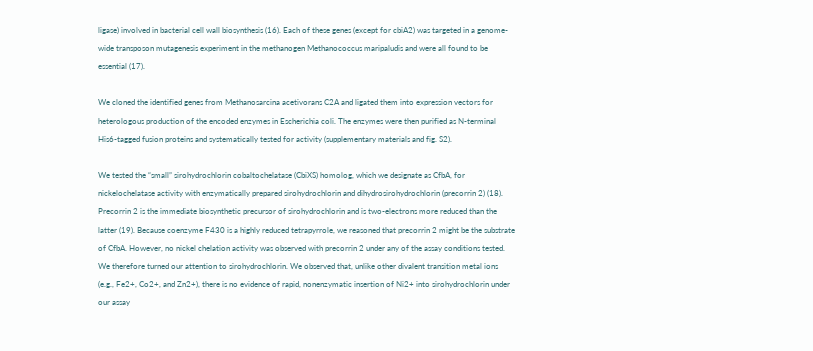ligase) involved in bacterial cell wall biosynthesis (16). Each of these genes (except for cbiA2) was targeted in a genome-wide transposon mutagenesis experiment in the methanogen Methanococcus maripaludis and were all found to be essential (17).

We cloned the identified genes from Methanosarcina acetivorans C2A and ligated them into expression vectors for heterologous production of the encoded enzymes in Escherichia coli. The enzymes were then purified as N-terminal His6-tagged fusion proteins and systematically tested for activity (supplementary materials and fig. S2).

We tested the “small” sirohydrochlorin cobaltochelatase (CbiXS) homolog, which we designate as CfbA, for nickelochelatase activity with enzymatically prepared sirohydrochlorin and dihydrosirohydrochlorin (precorrin 2) (18). Precorrin 2 is the immediate biosynthetic precursor of sirohydrochlorin and is two-electrons more reduced than the latter (19). Because coenzyme F430 is a highly reduced tetrapyrrole, we reasoned that precorrin 2 might be the substrate of CfbA. However, no nickel chelation activity was observed with precorrin 2 under any of the assay conditions tested. We therefore turned our attention to sirohydrochlorin. We observed that, unlike other divalent transition metal ions (e.g., Fe2+, Co2+, and Zn2+), there is no evidence of rapid, nonenzymatic insertion of Ni2+ into sirohydrochlorin under our assay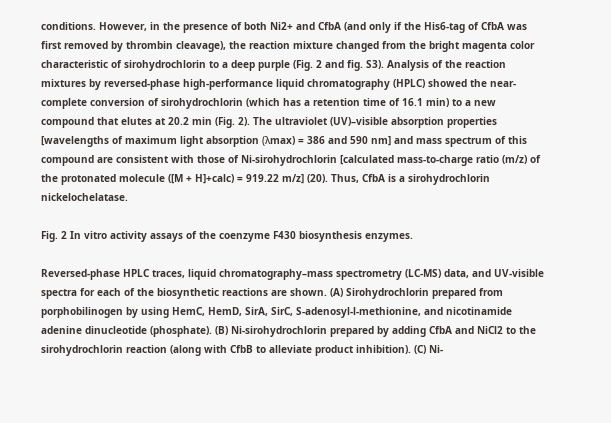conditions. However, in the presence of both Ni2+ and CfbA (and only if the His6-tag of CfbA was first removed by thrombin cleavage), the reaction mixture changed from the bright magenta color characteristic of sirohydrochlorin to a deep purple (Fig. 2 and fig. S3). Analysis of the reaction mixtures by reversed-phase high-performance liquid chromatography (HPLC) showed the near-complete conversion of sirohydrochlorin (which has a retention time of 16.1 min) to a new compound that elutes at 20.2 min (Fig. 2). The ultraviolet (UV)–visible absorption properties [wavelengths of maximum light absorption (λmax) = 386 and 590 nm] and mass spectrum of this compound are consistent with those of Ni-sirohydrochlorin [calculated mass-to-charge ratio (m/z) of the protonated molecule ([M + H]+calc) = 919.22 m/z] (20). Thus, CfbA is a sirohydrochlorin nickelochelatase.

Fig. 2 In vitro activity assays of the coenzyme F430 biosynthesis enzymes.

Reversed-phase HPLC traces, liquid chromatography–mass spectrometry (LC-MS) data, and UV-visible spectra for each of the biosynthetic reactions are shown. (A) Sirohydrochlorin prepared from porphobilinogen by using HemC, HemD, SirA, SirC, S-adenosyl-l-methionine, and nicotinamide adenine dinucleotide (phosphate). (B) Ni-sirohydrochlorin prepared by adding CfbA and NiCl2 to the sirohydrochlorin reaction (along with CfbB to alleviate product inhibition). (C) Ni-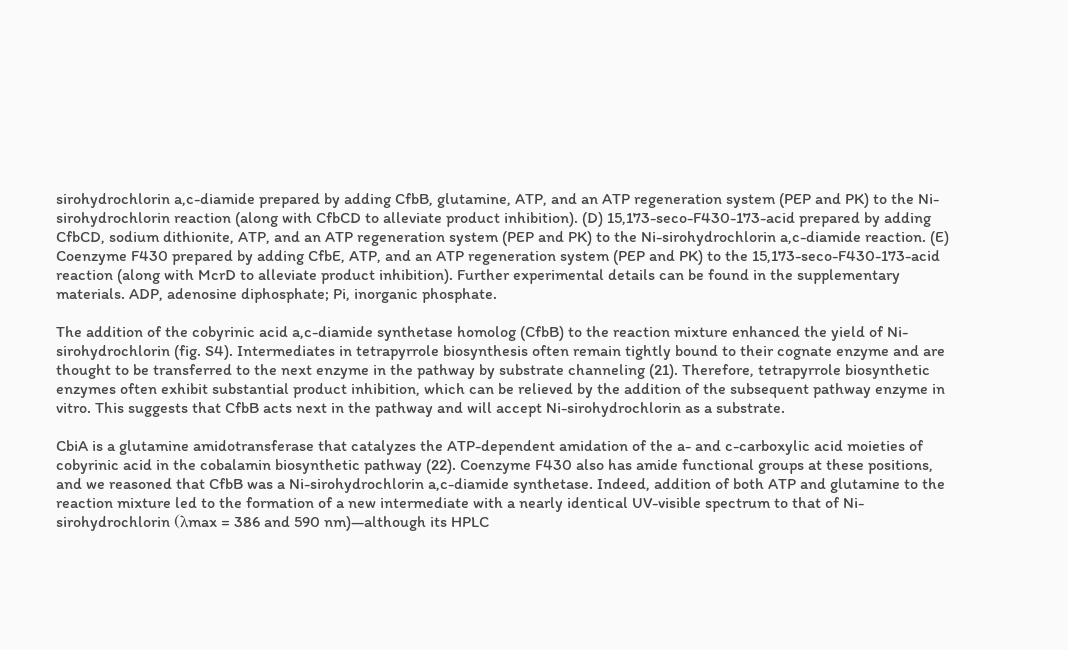sirohydrochlorin a,c-diamide prepared by adding CfbB, glutamine, ATP, and an ATP regeneration system (PEP and PK) to the Ni-sirohydrochlorin reaction (along with CfbCD to alleviate product inhibition). (D) 15,173-seco-F430-173-acid prepared by adding CfbCD, sodium dithionite, ATP, and an ATP regeneration system (PEP and PK) to the Ni-sirohydrochlorin a,c-diamide reaction. (E) Coenzyme F430 prepared by adding CfbE, ATP, and an ATP regeneration system (PEP and PK) to the 15,173-seco-F430-173-acid reaction (along with McrD to alleviate product inhibition). Further experimental details can be found in the supplementary materials. ADP, adenosine diphosphate; Pi, inorganic phosphate.

The addition of the cobyrinic acid a,c-diamide synthetase homolog (CfbB) to the reaction mixture enhanced the yield of Ni-sirohydrochlorin (fig. S4). Intermediates in tetrapyrrole biosynthesis often remain tightly bound to their cognate enzyme and are thought to be transferred to the next enzyme in the pathway by substrate channeling (21). Therefore, tetrapyrrole biosynthetic enzymes often exhibit substantial product inhibition, which can be relieved by the addition of the subsequent pathway enzyme in vitro. This suggests that CfbB acts next in the pathway and will accept Ni-sirohydrochlorin as a substrate.

CbiA is a glutamine amidotransferase that catalyzes the ATP-dependent amidation of the a- and c-carboxylic acid moieties of cobyrinic acid in the cobalamin biosynthetic pathway (22). Coenzyme F430 also has amide functional groups at these positions, and we reasoned that CfbB was a Ni-sirohydrochlorin a,c-diamide synthetase. Indeed, addition of both ATP and glutamine to the reaction mixture led to the formation of a new intermediate with a nearly identical UV-visible spectrum to that of Ni-sirohydrochlorin (λmax = 386 and 590 nm)—although its HPLC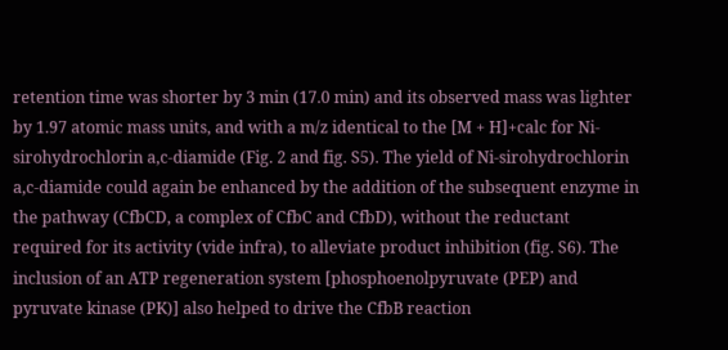retention time was shorter by 3 min (17.0 min) and its observed mass was lighter by 1.97 atomic mass units, and with a m/z identical to the [M + H]+calc for Ni-sirohydrochlorin a,c-diamide (Fig. 2 and fig. S5). The yield of Ni-sirohydrochlorin a,c-diamide could again be enhanced by the addition of the subsequent enzyme in the pathway (CfbCD, a complex of CfbC and CfbD), without the reductant required for its activity (vide infra), to alleviate product inhibition (fig. S6). The inclusion of an ATP regeneration system [phosphoenolpyruvate (PEP) and pyruvate kinase (PK)] also helped to drive the CfbB reaction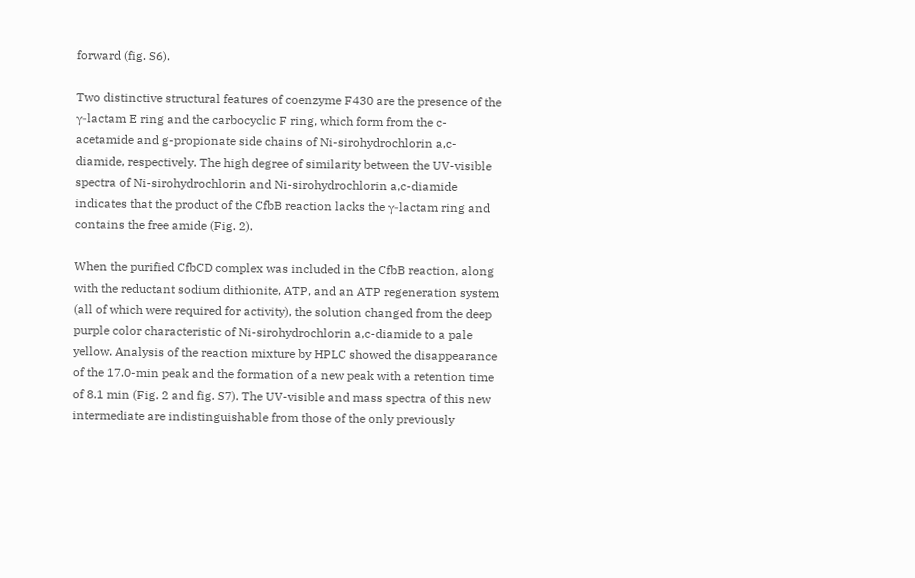forward (fig. S6).

Two distinctive structural features of coenzyme F430 are the presence of the γ-lactam E ring and the carbocyclic F ring, which form from the c-acetamide and g-propionate side chains of Ni-sirohydrochlorin a,c-diamide, respectively. The high degree of similarity between the UV-visible spectra of Ni-sirohydrochlorin and Ni-sirohydrochlorin a,c-diamide indicates that the product of the CfbB reaction lacks the γ-lactam ring and contains the free amide (Fig. 2).

When the purified CfbCD complex was included in the CfbB reaction, along with the reductant sodium dithionite, ATP, and an ATP regeneration system (all of which were required for activity), the solution changed from the deep purple color characteristic of Ni-sirohydrochlorin a,c-diamide to a pale yellow. Analysis of the reaction mixture by HPLC showed the disappearance of the 17.0-min peak and the formation of a new peak with a retention time of 8.1 min (Fig. 2 and fig. S7). The UV-visible and mass spectra of this new intermediate are indistinguishable from those of the only previously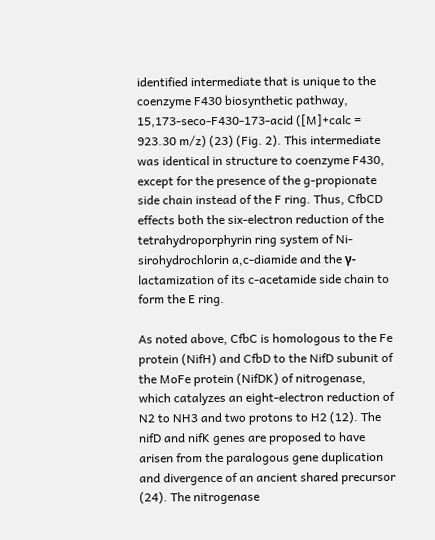identified intermediate that is unique to the coenzyme F430 biosynthetic pathway, 15,173-seco-F430-173-acid ([M]+calc = 923.30 m/z) (23) (Fig. 2). This intermediate was identical in structure to coenzyme F430, except for the presence of the g-propionate side chain instead of the F ring. Thus, CfbCD effects both the six-electron reduction of the tetrahydroporphyrin ring system of Ni-sirohydrochlorin a,c-diamide and the γ-lactamization of its c-acetamide side chain to form the E ring.

As noted above, CfbC is homologous to the Fe protein (NifH) and CfbD to the NifD subunit of the MoFe protein (NifDK) of nitrogenase, which catalyzes an eight-electron reduction of N2 to NH3 and two protons to H2 (12). The nifD and nifK genes are proposed to have arisen from the paralogous gene duplication and divergence of an ancient shared precursor (24). The nitrogenase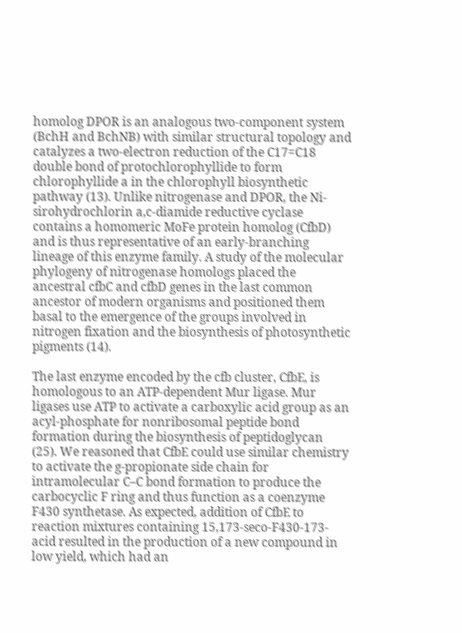homolog DPOR is an analogous two-component system (BchH and BchNB) with similar structural topology and catalyzes a two-electron reduction of the C17=C18 double bond of protochlorophyllide to form chlorophyllide a in the chlorophyll biosynthetic pathway (13). Unlike nitrogenase and DPOR, the Ni-sirohydrochlorin a,c-diamide reductive cyclase contains a homomeric MoFe protein homolog (CfbD) and is thus representative of an early-branching lineage of this enzyme family. A study of the molecular phylogeny of nitrogenase homologs placed the ancestral cfbC and cfbD genes in the last common ancestor of modern organisms and positioned them basal to the emergence of the groups involved in nitrogen fixation and the biosynthesis of photosynthetic pigments (14).

The last enzyme encoded by the cfb cluster, CfbE, is homologous to an ATP-dependent Mur ligase. Mur ligases use ATP to activate a carboxylic acid group as an acyl-phosphate for nonribosomal peptide bond formation during the biosynthesis of peptidoglycan (25). We reasoned that CfbE could use similar chemistry to activate the g-propionate side chain for intramolecular C–C bond formation to produce the carbocyclic F ring and thus function as a coenzyme F430 synthetase. As expected, addition of CfbE to reaction mixtures containing 15,173-seco-F430-173-acid resulted in the production of a new compound in low yield, which had an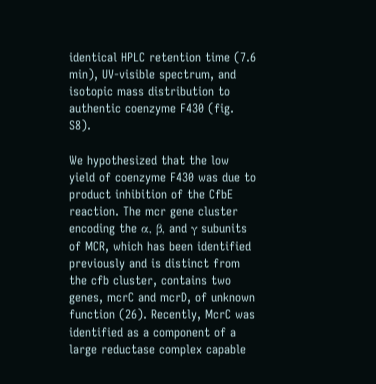identical HPLC retention time (7.6 min), UV-visible spectrum, and isotopic mass distribution to authentic coenzyme F430 (fig. S8).

We hypothesized that the low yield of coenzyme F430 was due to product inhibition of the CfbE reaction. The mcr gene cluster encoding the α, β, and γ subunits of MCR, which has been identified previously and is distinct from the cfb cluster, contains two genes, mcrC and mcrD, of unknown function (26). Recently, McrC was identified as a component of a large reductase complex capable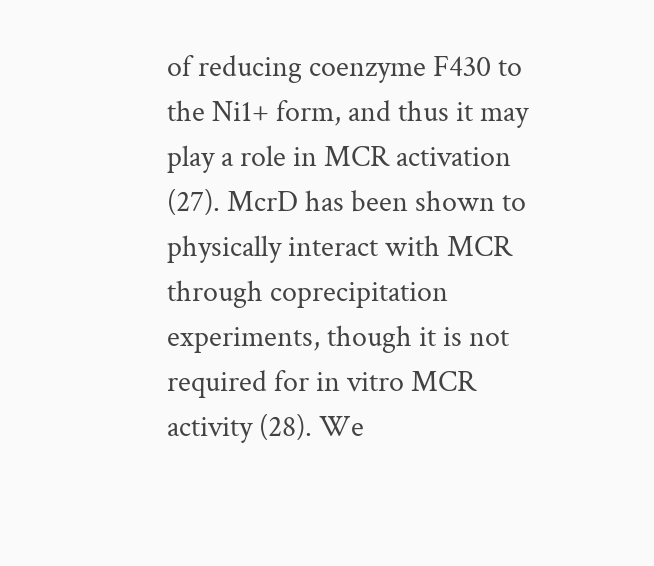of reducing coenzyme F430 to the Ni1+ form, and thus it may play a role in MCR activation (27). McrD has been shown to physically interact with MCR through coprecipitation experiments, though it is not required for in vitro MCR activity (28). We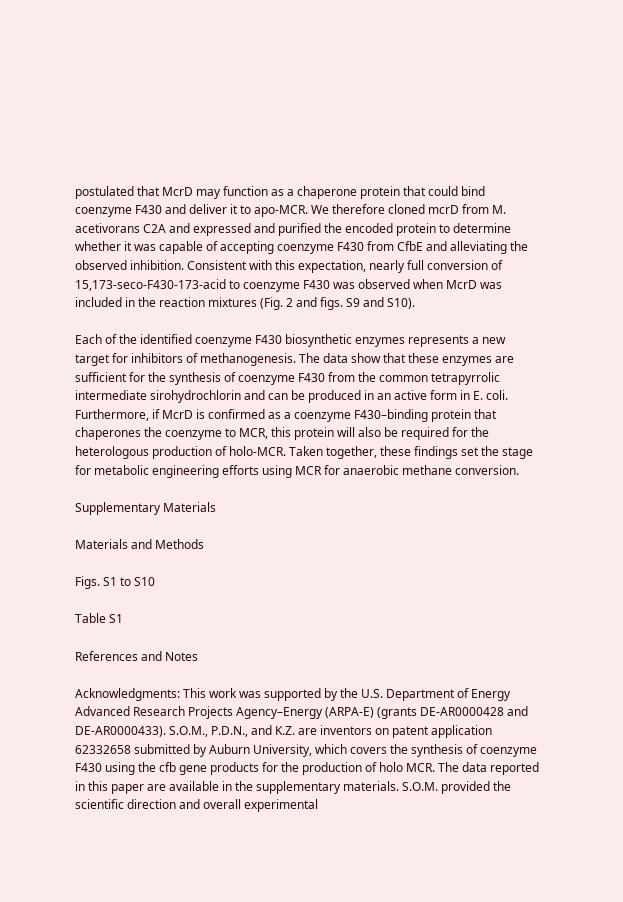postulated that McrD may function as a chaperone protein that could bind coenzyme F430 and deliver it to apo-MCR. We therefore cloned mcrD from M. acetivorans C2A and expressed and purified the encoded protein to determine whether it was capable of accepting coenzyme F430 from CfbE and alleviating the observed inhibition. Consistent with this expectation, nearly full conversion of 15,173-seco-F430-173-acid to coenzyme F430 was observed when McrD was included in the reaction mixtures (Fig. 2 and figs. S9 and S10).

Each of the identified coenzyme F430 biosynthetic enzymes represents a new target for inhibitors of methanogenesis. The data show that these enzymes are sufficient for the synthesis of coenzyme F430 from the common tetrapyrrolic intermediate sirohydrochlorin and can be produced in an active form in E. coli. Furthermore, if McrD is confirmed as a coenzyme F430–binding protein that chaperones the coenzyme to MCR, this protein will also be required for the heterologous production of holo-MCR. Taken together, these findings set the stage for metabolic engineering efforts using MCR for anaerobic methane conversion.

Supplementary Materials

Materials and Methods

Figs. S1 to S10

Table S1

References and Notes

Acknowledgments: This work was supported by the U.S. Department of Energy Advanced Research Projects Agency–Energy (ARPA-E) (grants DE-AR0000428 and DE-AR0000433). S.O.M., P.D.N., and K.Z. are inventors on patent application 62332658 submitted by Auburn University, which covers the synthesis of coenzyme F430 using the cfb gene products for the production of holo MCR. The data reported in this paper are available in the supplementary materials. S.O.M. provided the scientific direction and overall experimental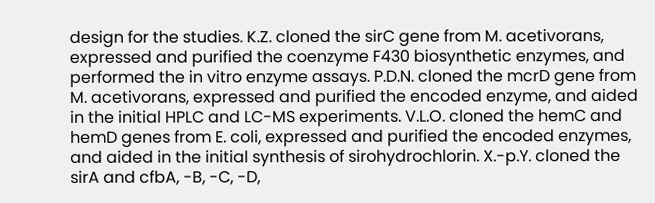design for the studies. K.Z. cloned the sirC gene from M. acetivorans, expressed and purified the coenzyme F430 biosynthetic enzymes, and performed the in vitro enzyme assays. P.D.N. cloned the mcrD gene from M. acetivorans, expressed and purified the encoded enzyme, and aided in the initial HPLC and LC-MS experiments. V.L.O. cloned the hemC and hemD genes from E. coli, expressed and purified the encoded enzymes, and aided in the initial synthesis of sirohydrochlorin. X.-p.Y. cloned the sirA and cfbA, -B, -C, -D,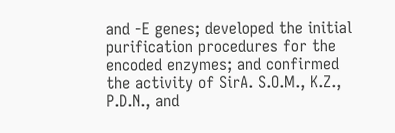and -E genes; developed the initial purification procedures for the encoded enzymes; and confirmed the activity of SirA. S.O.M., K.Z., P.D.N., and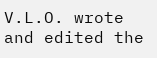V.L.O. wrote and edited the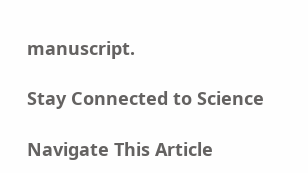manuscript.

Stay Connected to Science

Navigate This Article